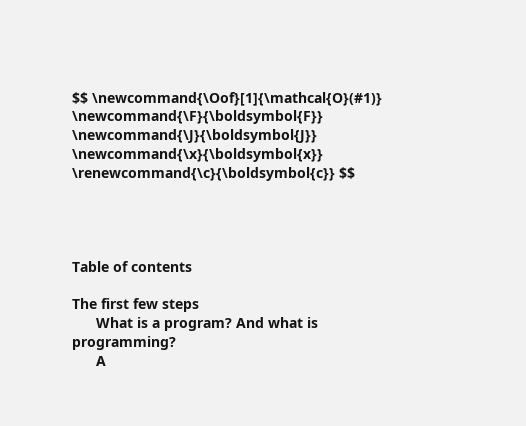$$ \newcommand{\Oof}[1]{\mathcal{O}(#1)} \newcommand{\F}{\boldsymbol{F}} \newcommand{\J}{\boldsymbol{J}} \newcommand{\x}{\boldsymbol{x}} \renewcommand{\c}{\boldsymbol{c}} $$




Table of contents

The first few steps
      What is a program? And what is programming?
      A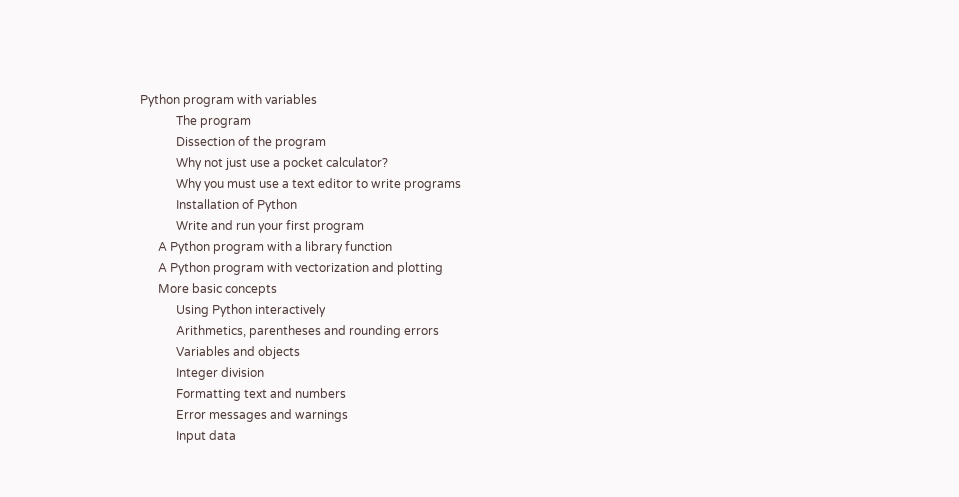Python program with variables
            The program
            Dissection of the program
            Why not just use a pocket calculator?
            Why you must use a text editor to write programs
            Installation of Python
            Write and run your first program
      A Python program with a library function
      A Python program with vectorization and plotting
      More basic concepts
            Using Python interactively
            Arithmetics, parentheses and rounding errors
            Variables and objects
            Integer division
            Formatting text and numbers
            Error messages and warnings
            Input data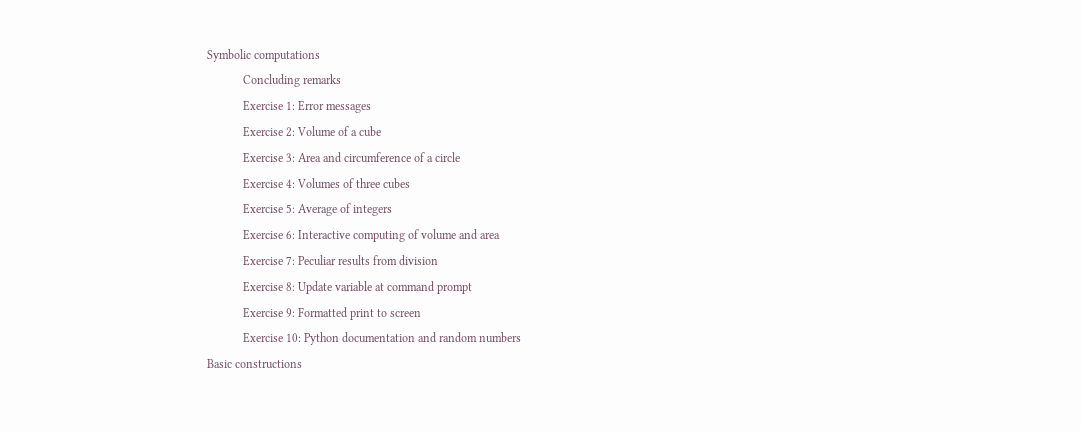Symbolic computations
            Concluding remarks
            Exercise 1: Error messages
            Exercise 2: Volume of a cube
            Exercise 3: Area and circumference of a circle
            Exercise 4: Volumes of three cubes
            Exercise 5: Average of integers
            Exercise 6: Interactive computing of volume and area
            Exercise 7: Peculiar results from division
            Exercise 8: Update variable at command prompt
            Exercise 9: Formatted print to screen
            Exercise 10: Python documentation and random numbers
Basic constructions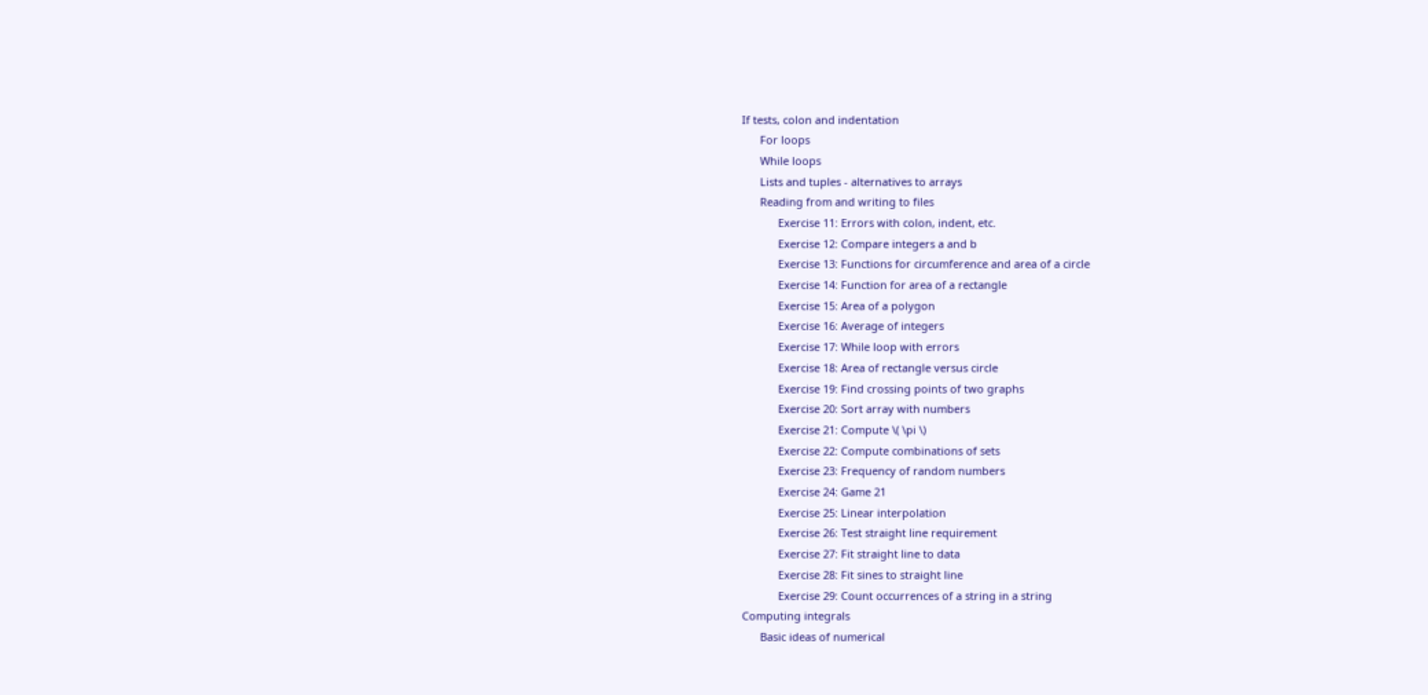If tests, colon and indentation
      For loops
      While loops
      Lists and tuples - alternatives to arrays
      Reading from and writing to files
            Exercise 11: Errors with colon, indent, etc.
            Exercise 12: Compare integers a and b
            Exercise 13: Functions for circumference and area of a circle
            Exercise 14: Function for area of a rectangle
            Exercise 15: Area of a polygon
            Exercise 16: Average of integers
            Exercise 17: While loop with errors
            Exercise 18: Area of rectangle versus circle
            Exercise 19: Find crossing points of two graphs
            Exercise 20: Sort array with numbers
            Exercise 21: Compute \( \pi \)
            Exercise 22: Compute combinations of sets
            Exercise 23: Frequency of random numbers
            Exercise 24: Game 21
            Exercise 25: Linear interpolation
            Exercise 26: Test straight line requirement
            Exercise 27: Fit straight line to data
            Exercise 28: Fit sines to straight line
            Exercise 29: Count occurrences of a string in a string
Computing integrals
      Basic ideas of numerical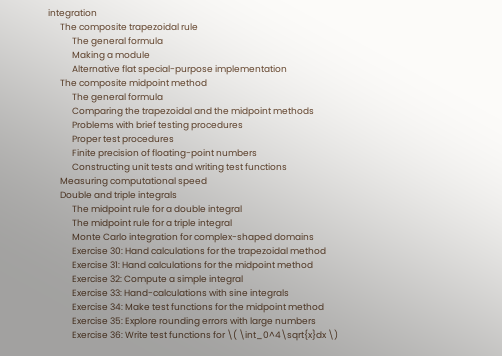integration
      The composite trapezoidal rule
            The general formula
            Making a module
            Alternative flat special-purpose implementation
      The composite midpoint method
            The general formula
            Comparing the trapezoidal and the midpoint methods
            Problems with brief testing procedures
            Proper test procedures
            Finite precision of floating-point numbers
            Constructing unit tests and writing test functions
      Measuring computational speed
      Double and triple integrals
            The midpoint rule for a double integral
            The midpoint rule for a triple integral
            Monte Carlo integration for complex-shaped domains
            Exercise 30: Hand calculations for the trapezoidal method
            Exercise 31: Hand calculations for the midpoint method
            Exercise 32: Compute a simple integral
            Exercise 33: Hand-calculations with sine integrals
            Exercise 34: Make test functions for the midpoint method
            Exercise 35: Explore rounding errors with large numbers
            Exercise 36: Write test functions for \( \int_0^4\sqrt{x}dx \)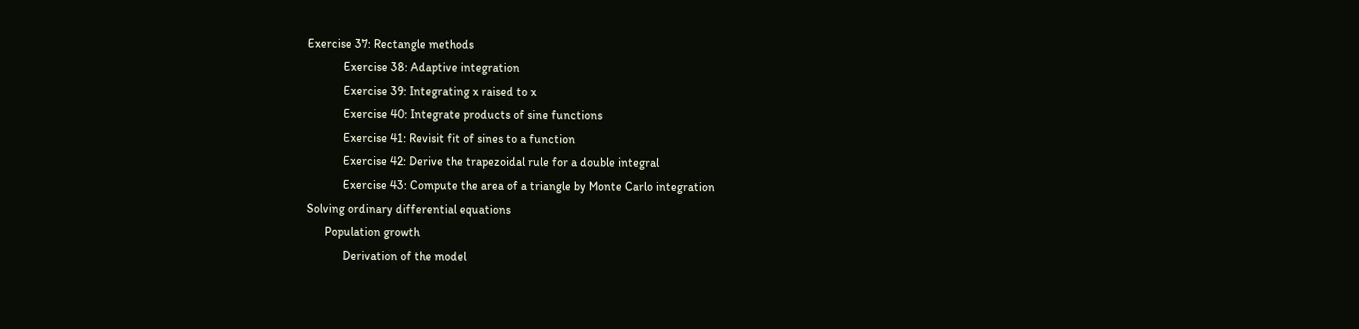Exercise 37: Rectangle methods
            Exercise 38: Adaptive integration
            Exercise 39: Integrating x raised to x
            Exercise 40: Integrate products of sine functions
            Exercise 41: Revisit fit of sines to a function
            Exercise 42: Derive the trapezoidal rule for a double integral
            Exercise 43: Compute the area of a triangle by Monte Carlo integration
Solving ordinary differential equations
      Population growth
            Derivation of the model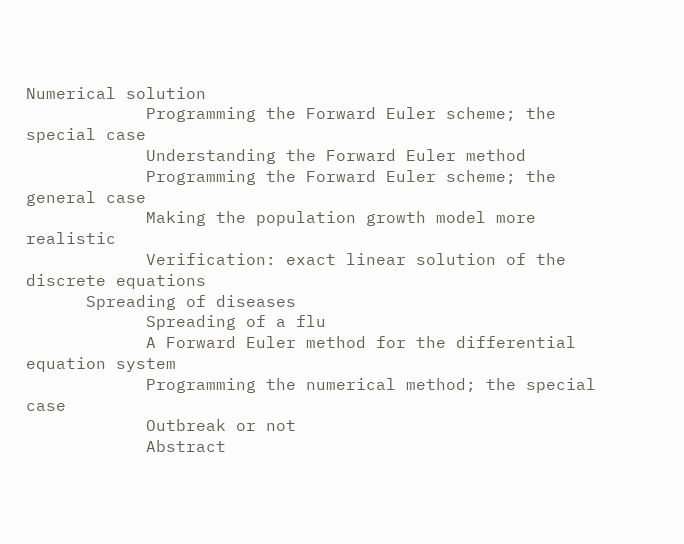Numerical solution
            Programming the Forward Euler scheme; the special case
            Understanding the Forward Euler method
            Programming the Forward Euler scheme; the general case
            Making the population growth model more realistic
            Verification: exact linear solution of the discrete equations
      Spreading of diseases
            Spreading of a flu
            A Forward Euler method for the differential equation system
            Programming the numerical method; the special case
            Outbreak or not
            Abstract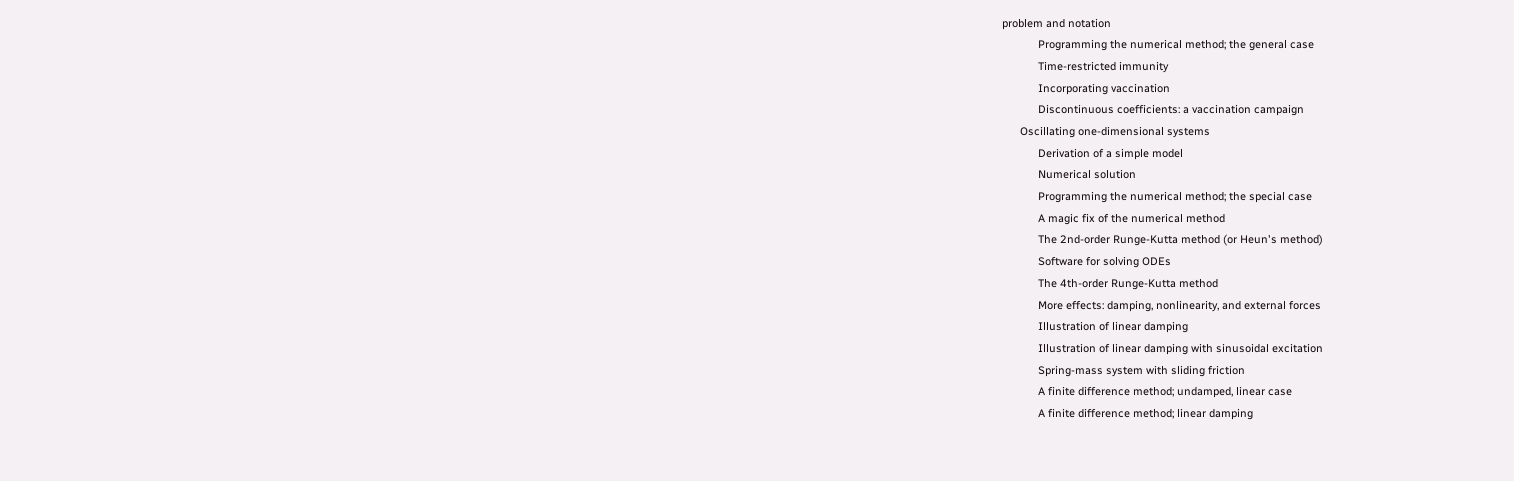problem and notation
            Programming the numerical method; the general case
            Time-restricted immunity
            Incorporating vaccination
            Discontinuous coefficients: a vaccination campaign
      Oscillating one-dimensional systems
            Derivation of a simple model
            Numerical solution
            Programming the numerical method; the special case
            A magic fix of the numerical method
            The 2nd-order Runge-Kutta method (or Heun's method)
            Software for solving ODEs
            The 4th-order Runge-Kutta method
            More effects: damping, nonlinearity, and external forces
            Illustration of linear damping
            Illustration of linear damping with sinusoidal excitation
            Spring-mass system with sliding friction
            A finite difference method; undamped, linear case
            A finite difference method; linear damping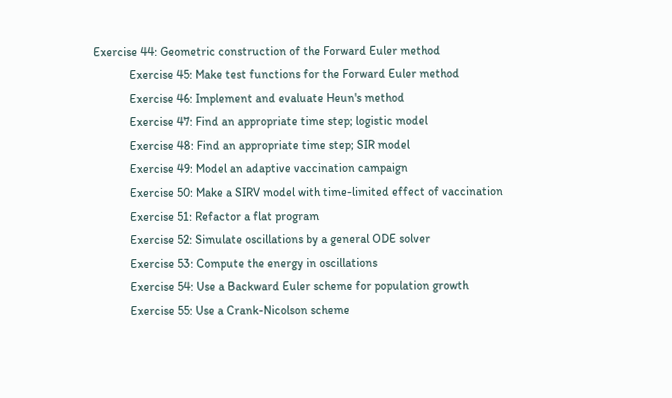Exercise 44: Geometric construction of the Forward Euler method
            Exercise 45: Make test functions for the Forward Euler method
            Exercise 46: Implement and evaluate Heun's method
            Exercise 47: Find an appropriate time step; logistic model
            Exercise 48: Find an appropriate time step; SIR model
            Exercise 49: Model an adaptive vaccination campaign
            Exercise 50: Make a SIRV model with time-limited effect of vaccination
            Exercise 51: Refactor a flat program
            Exercise 52: Simulate oscillations by a general ODE solver
            Exercise 53: Compute the energy in oscillations
            Exercise 54: Use a Backward Euler scheme for population growth
            Exercise 55: Use a Crank-Nicolson scheme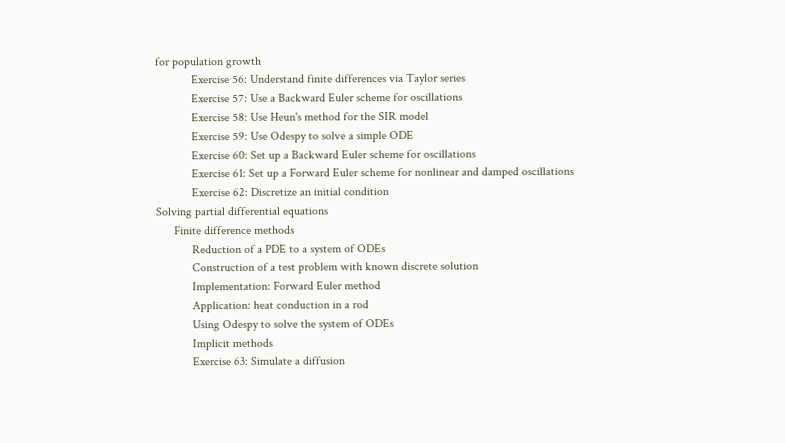for population growth
            Exercise 56: Understand finite differences via Taylor series
            Exercise 57: Use a Backward Euler scheme for oscillations
            Exercise 58: Use Heun's method for the SIR model
            Exercise 59: Use Odespy to solve a simple ODE
            Exercise 60: Set up a Backward Euler scheme for oscillations
            Exercise 61: Set up a Forward Euler scheme for nonlinear and damped oscillations
            Exercise 62: Discretize an initial condition
Solving partial differential equations
      Finite difference methods
            Reduction of a PDE to a system of ODEs
            Construction of a test problem with known discrete solution
            Implementation: Forward Euler method
            Application: heat conduction in a rod
            Using Odespy to solve the system of ODEs
            Implicit methods
            Exercise 63: Simulate a diffusion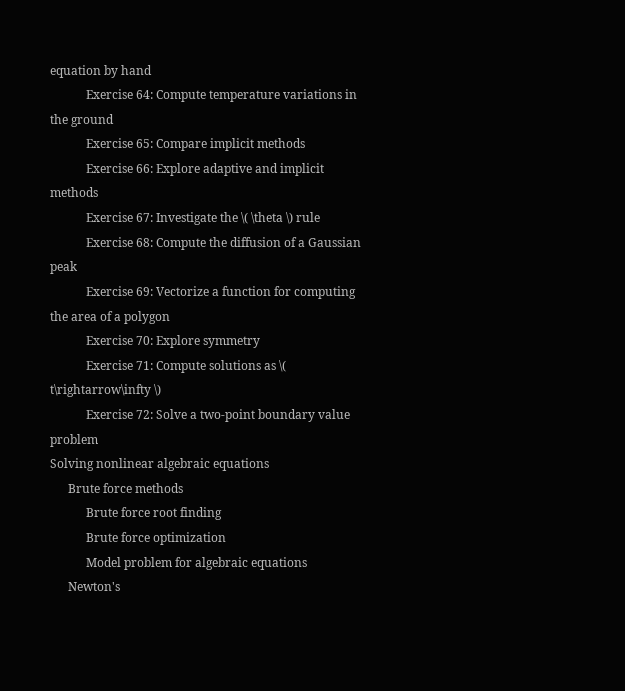equation by hand
            Exercise 64: Compute temperature variations in the ground
            Exercise 65: Compare implicit methods
            Exercise 66: Explore adaptive and implicit methods
            Exercise 67: Investigate the \( \theta \) rule
            Exercise 68: Compute the diffusion of a Gaussian peak
            Exercise 69: Vectorize a function for computing the area of a polygon
            Exercise 70: Explore symmetry
            Exercise 71: Compute solutions as \( t\rightarrow\infty \)
            Exercise 72: Solve a two-point boundary value problem
Solving nonlinear algebraic equations
      Brute force methods
            Brute force root finding
            Brute force optimization
            Model problem for algebraic equations
      Newton's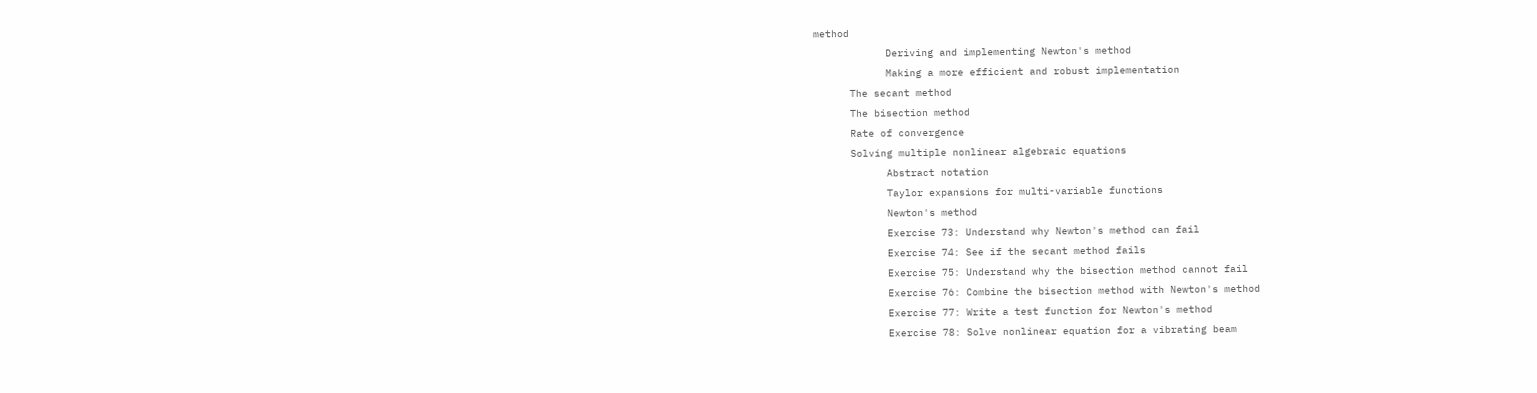method
            Deriving and implementing Newton's method
            Making a more efficient and robust implementation
      The secant method
      The bisection method
      Rate of convergence
      Solving multiple nonlinear algebraic equations
            Abstract notation
            Taylor expansions for multi-variable functions
            Newton's method
            Exercise 73: Understand why Newton's method can fail
            Exercise 74: See if the secant method fails
            Exercise 75: Understand why the bisection method cannot fail
            Exercise 76: Combine the bisection method with Newton's method
            Exercise 77: Write a test function for Newton's method
            Exercise 78: Solve nonlinear equation for a vibrating beam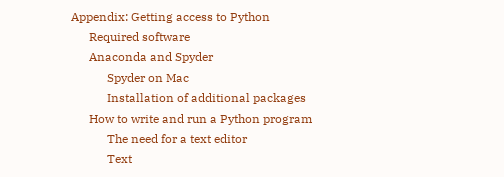Appendix: Getting access to Python
      Required software
      Anaconda and Spyder
            Spyder on Mac
            Installation of additional packages
      How to write and run a Python program
            The need for a text editor
            Text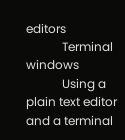editors
            Terminal windows
            Using a plain text editor and a terminal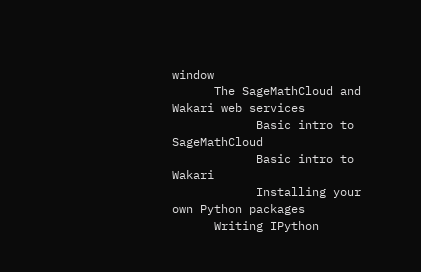window
      The SageMathCloud and Wakari web services
            Basic intro to SageMathCloud
            Basic intro to Wakari
            Installing your own Python packages
      Writing IPython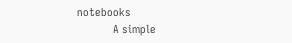notebooks
            A simple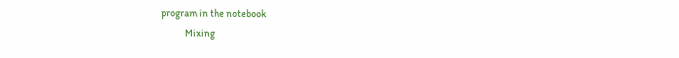program in the notebook
            Mixing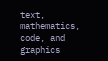text, mathematics, code, and graphics